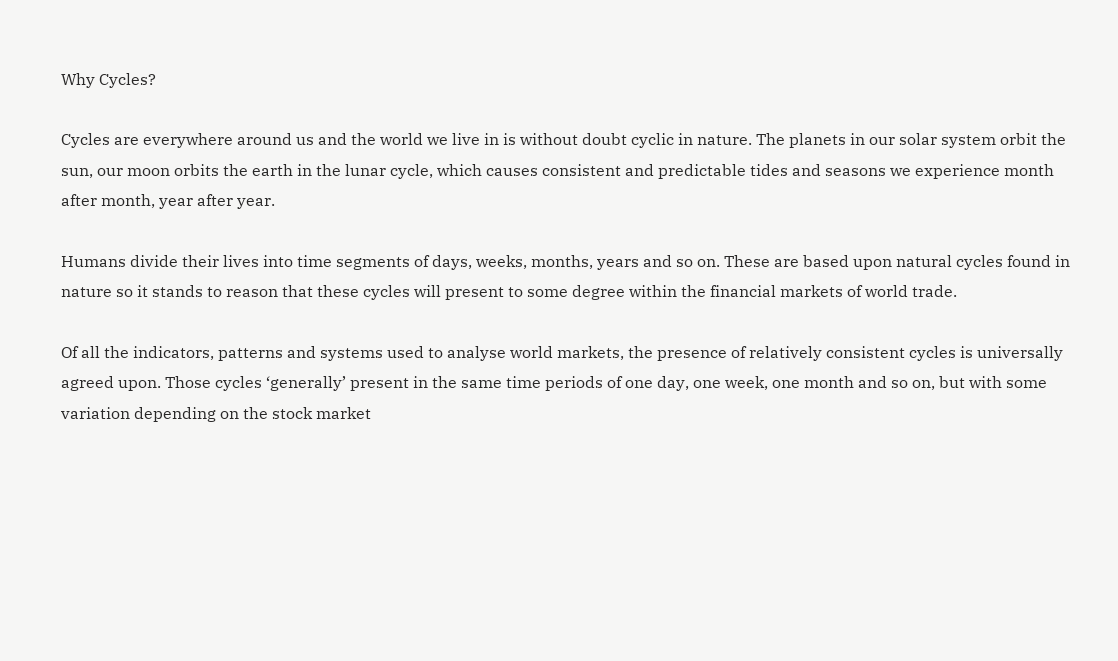Why Cycles?

Cycles are everywhere around us and the world we live in is without doubt cyclic in nature. The planets in our solar system orbit the sun, our moon orbits the earth in the lunar cycle, which causes consistent and predictable tides and seasons we experience month after month, year after year.

Humans divide their lives into time segments of days, weeks, months, years and so on. These are based upon natural cycles found in nature so it stands to reason that these cycles will present to some degree within the financial markets of world trade.

Of all the indicators, patterns and systems used to analyse world markets, the presence of relatively consistent cycles is universally agreed upon. Those cycles ‘generally’ present in the same time periods of one day, one week, one month and so on, but with some variation depending on the stock market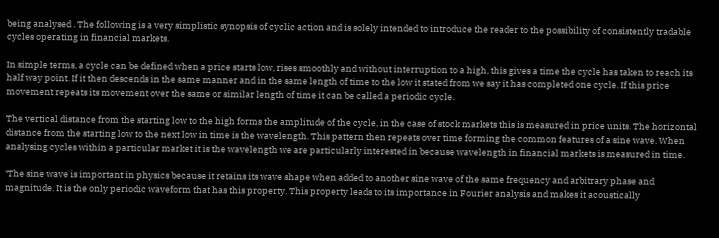being analysed . The following is a very simplistic synopsis of cyclic action and is solely intended to introduce the reader to the possibility of consistently tradable cycles operating in financial markets.

In simple terms, a cycle can be defined when a price starts low, rises smoothly and without interruption to a high, this gives a time the cycle has taken to reach its half way point. If it then descends in the same manner and in the same length of time to the low it stated from we say it has completed one cycle. If this price movement repeats its movement over the same or similar length of time it can be called a periodic cycle.

The vertical distance from the starting low to the high forms the amplitude of the cycle, in the case of stock markets this is measured in price units. The horizontal distance from the starting low to the next low in time is the wavelength. This pattern then repeats over time forming the common features of a sine wave. When analysing cycles within a particular market it is the wavelength we are particularly interested in because wavelength in financial markets is measured in time.

‘The sine wave is important in physics because it retains its wave shape when added to another sine wave of the same frequency and arbitrary phase and magnitude. It is the only periodic waveform that has this property. This property leads to its importance in Fourier analysis and makes it acoustically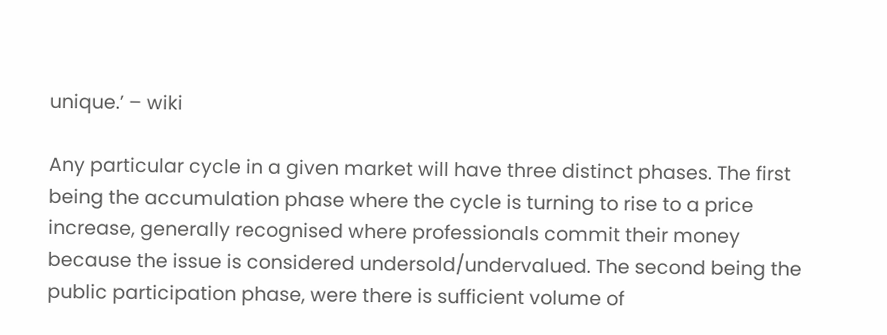unique.’ – wiki

Any particular cycle in a given market will have three distinct phases. The first being the accumulation phase where the cycle is turning to rise to a price increase, generally recognised where professionals commit their money because the issue is considered undersold/undervalued. The second being the public participation phase, were there is sufficient volume of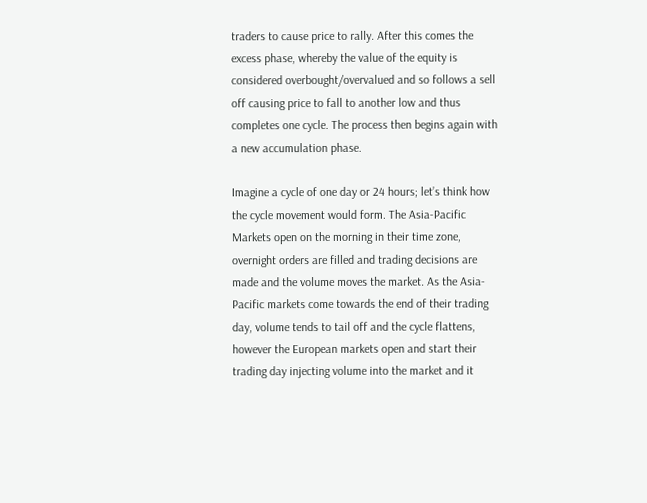traders to cause price to rally. After this comes the excess phase, whereby the value of the equity is considered overbought/overvalued and so follows a sell off causing price to fall to another low and thus completes one cycle. The process then begins again with a new accumulation phase.

Imagine a cycle of one day or 24 hours; let’s think how the cycle movement would form. The Asia-Pacific Markets open on the morning in their time zone, overnight orders are filled and trading decisions are made and the volume moves the market. As the Asia-Pacific markets come towards the end of their trading day, volume tends to tail off and the cycle flattens, however the European markets open and start their trading day injecting volume into the market and it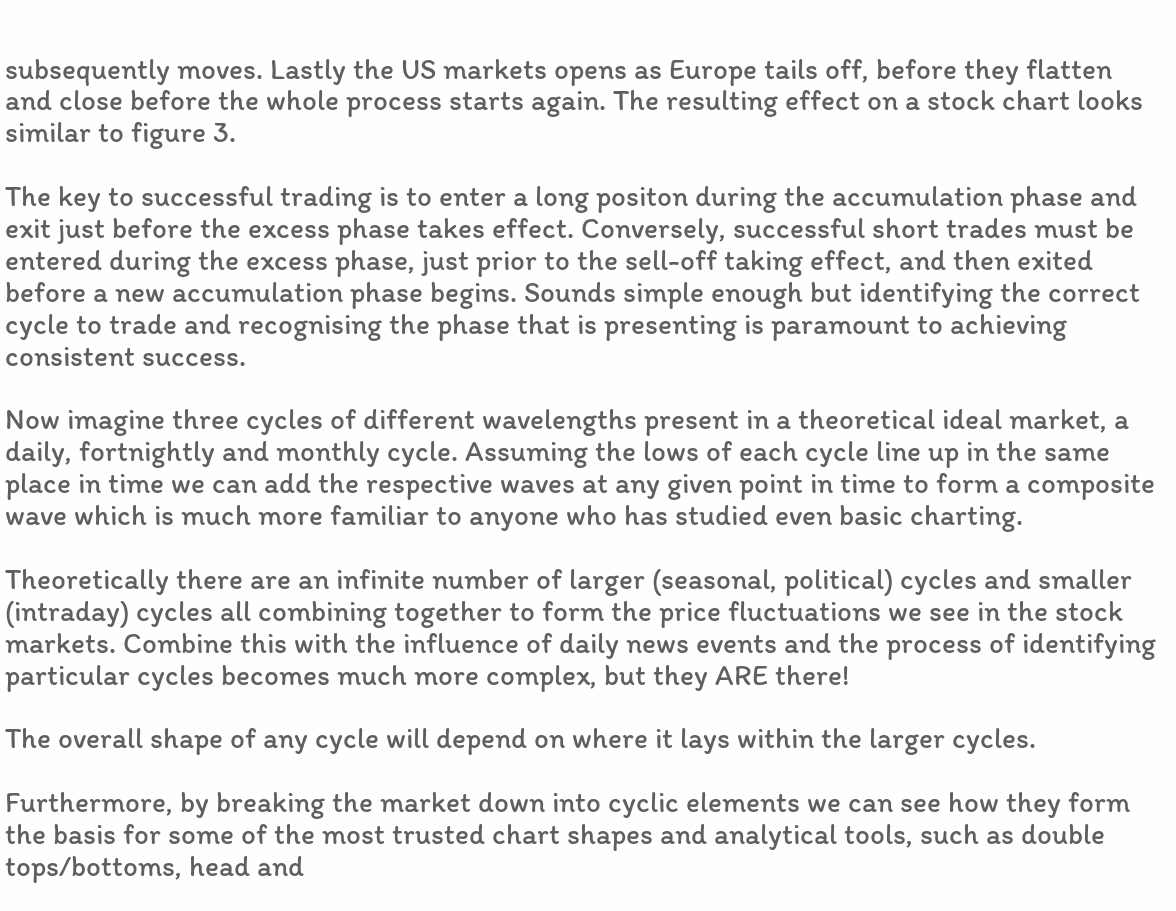subsequently moves. Lastly the US markets opens as Europe tails off, before they flatten and close before the whole process starts again. The resulting effect on a stock chart looks similar to figure 3.

The key to successful trading is to enter a long positon during the accumulation phase and exit just before the excess phase takes effect. Conversely, successful short trades must be entered during the excess phase, just prior to the sell-off taking effect, and then exited before a new accumulation phase begins. Sounds simple enough but identifying the correct cycle to trade and recognising the phase that is presenting is paramount to achieving consistent success.

Now imagine three cycles of different wavelengths present in a theoretical ideal market, a daily, fortnightly and monthly cycle. Assuming the lows of each cycle line up in the same place in time we can add the respective waves at any given point in time to form a composite wave which is much more familiar to anyone who has studied even basic charting.

Theoretically there are an infinite number of larger (seasonal, political) cycles and smaller (intraday) cycles all combining together to form the price fluctuations we see in the stock markets. Combine this with the influence of daily news events and the process of identifying particular cycles becomes much more complex, but they ARE there!

The overall shape of any cycle will depend on where it lays within the larger cycles.

Furthermore, by breaking the market down into cyclic elements we can see how they form the basis for some of the most trusted chart shapes and analytical tools, such as double tops/bottoms, head and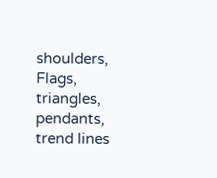shoulders, Flags, triangles, pendants, trend lines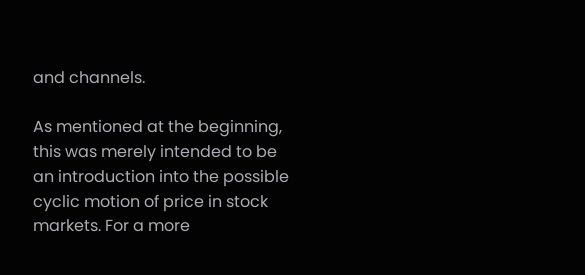and channels.

As mentioned at the beginning, this was merely intended to be an introduction into the possible cyclic motion of price in stock markets. For a more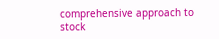comprehensive approach to stock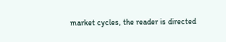market cycles, the reader is directed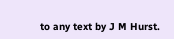to any text by J M Hurst.